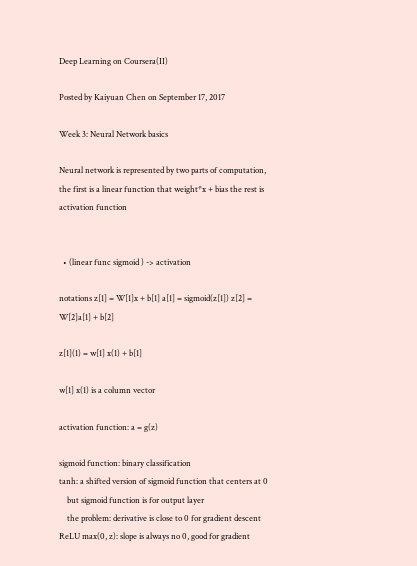Deep Learning on Coursera(II)

Posted by Kaiyuan Chen on September 17, 2017

Week 3: Neural Network basics

Neural network is represented by two parts of computation, the first is a linear function that weight*x + bias the rest is activation function


  • (linear func sigmoid ) -> activation

notations z[1] = W[1]x + b[1] a[1] = sigmoid(z[1]) z[2] = W[2]a[1] + b[2]

z[1](1) = w[1] x(1) + b[1]

w[1] x(1) is a column vector

activation function: a = g(z)

sigmoid function: binary classification
tanh: a shifted version of sigmoid function that centers at 0
    but sigmoid function is for output layer
    the problem: derivative is close to 0 for gradient descent
ReLU max(0, z): slope is always no 0, good for gradient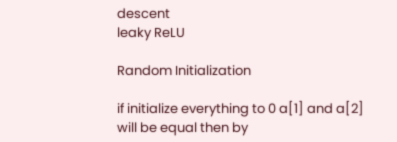descent
leaky ReLU

Random Initialization

if initialize everything to 0 a[1] and a[2] will be equal then by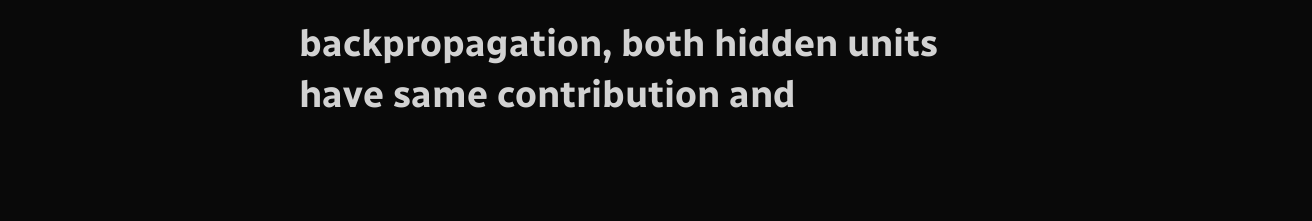backpropagation, both hidden units have same contribution and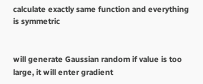calculate exactly same function and everything is symmetric


will generate Gaussian random if value is too large, it will enter gradient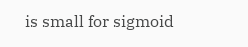is small for sigmoid